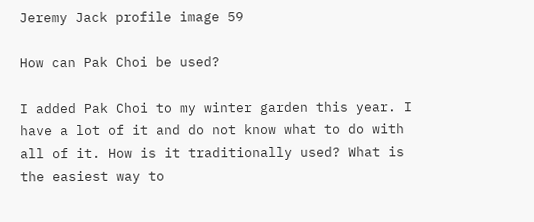Jeremy Jack profile image 59

How can Pak Choi be used?

I added Pak Choi to my winter garden this year. I have a lot of it and do not know what to do with all of it. How is it traditionally used? What is the easiest way to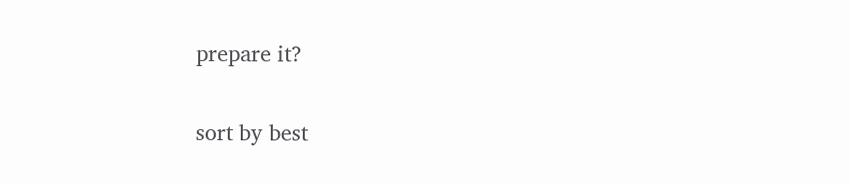prepare it?

sort by best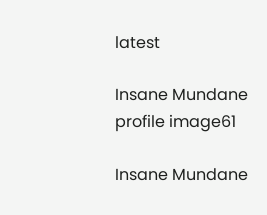latest

Insane Mundane profile image61

Insane Mundane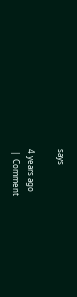says

4 years ago
 |  Comment